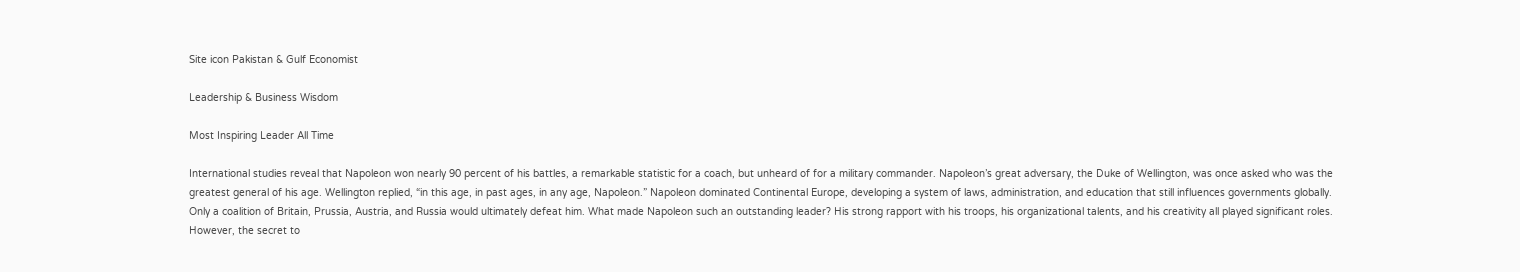Site icon Pakistan & Gulf Economist

Leadership & Business Wisdom

Most Inspiring Leader All Time

International studies reveal that Napoleon won nearly 90 percent of his battles, a remarkable statistic for a coach, but unheard of for a military commander. Napoleon’s great adversary, the Duke of Wellington, was once asked who was the greatest general of his age. Wellington replied, “in this age, in past ages, in any age, Napoleon.” Napoleon dominated Continental Europe, developing a system of laws, administration, and education that still influences governments globally. Only a coalition of Britain, Prussia, Austria, and Russia would ultimately defeat him. What made Napoleon such an outstanding leader? His strong rapport with his troops, his organizational talents, and his creativity all played significant roles. However, the secret to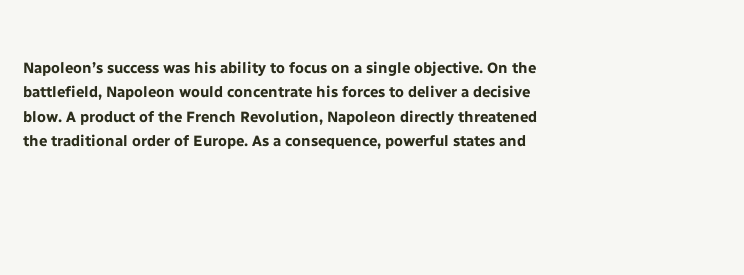Napoleon’s success was his ability to focus on a single objective. On the battlefield, Napoleon would concentrate his forces to deliver a decisive blow. A product of the French Revolution, Napoleon directly threatened the traditional order of Europe. As a consequence, powerful states and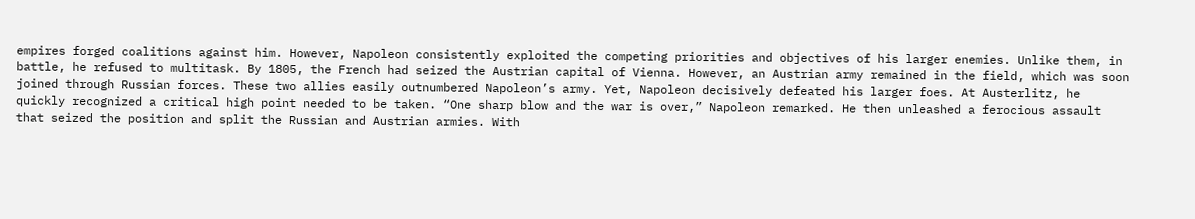empires forged coalitions against him. However, Napoleon consistently exploited the competing priorities and objectives of his larger enemies. Unlike them, in battle, he refused to multitask. By 1805, the French had seized the Austrian capital of Vienna. However, an Austrian army remained in the field, which was soon joined through Russian forces. These two allies easily outnumbered Napoleon’s army. Yet, Napoleon decisively defeated his larger foes. At Austerlitz, he quickly recognized a critical high point needed to be taken. “One sharp blow and the war is over,” Napoleon remarked. He then unleashed a ferocious assault that seized the position and split the Russian and Austrian armies. With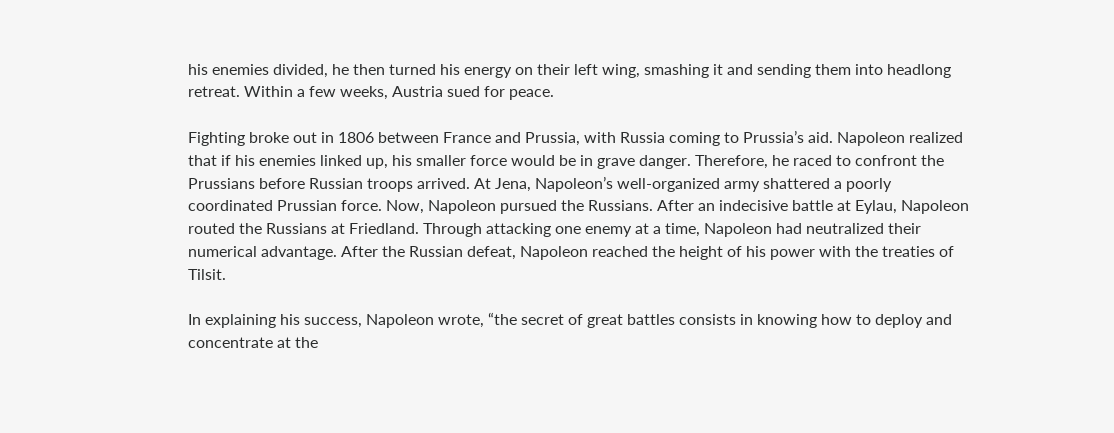his enemies divided, he then turned his energy on their left wing, smashing it and sending them into headlong retreat. Within a few weeks, Austria sued for peace.

Fighting broke out in 1806 between France and Prussia, with Russia coming to Prussia’s aid. Napoleon realized that if his enemies linked up, his smaller force would be in grave danger. Therefore, he raced to confront the Prussians before Russian troops arrived. At Jena, Napoleon’s well-organized army shattered a poorly coordinated Prussian force. Now, Napoleon pursued the Russians. After an indecisive battle at Eylau, Napoleon routed the Russians at Friedland. Through attacking one enemy at a time, Napoleon had neutralized their numerical advantage. After the Russian defeat, Napoleon reached the height of his power with the treaties of Tilsit.

In explaining his success, Napoleon wrote, “the secret of great battles consists in knowing how to deploy and concentrate at the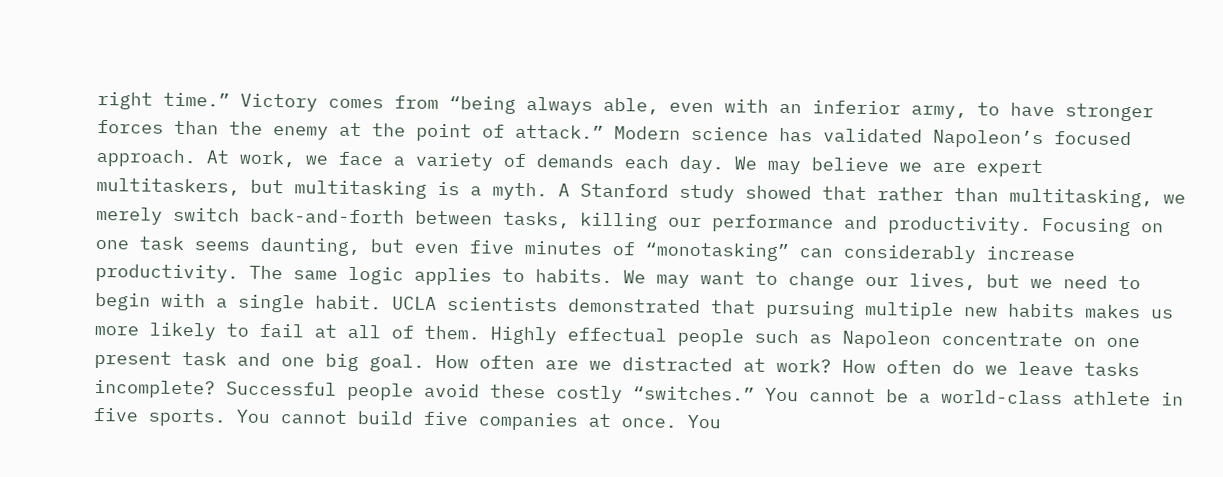right time.” Victory comes from “being always able, even with an inferior army, to have stronger forces than the enemy at the point of attack.” Modern science has validated Napoleon’s focused approach. At work, we face a variety of demands each day. We may believe we are expert multitaskers, but multitasking is a myth. A Stanford study showed that rather than multitasking, we merely switch back-and-forth between tasks, killing our performance and productivity. Focusing on one task seems daunting, but even five minutes of “monotasking” can considerably increase productivity. The same logic applies to habits. We may want to change our lives, but we need to begin with a single habit. UCLA scientists demonstrated that pursuing multiple new habits makes us more likely to fail at all of them. Highly effectual people such as Napoleon concentrate on one present task and one big goal. How often are we distracted at work? How often do we leave tasks incomplete? Successful people avoid these costly “switches.” You cannot be a world-class athlete in five sports. You cannot build five companies at once. You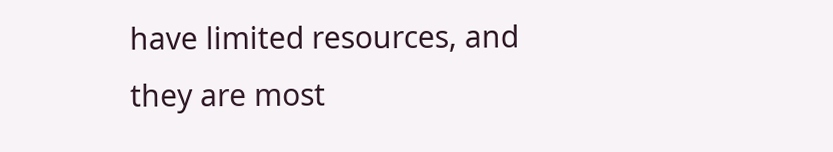have limited resources, and they are most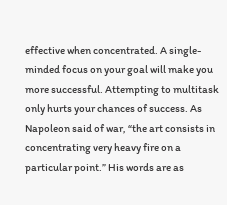effective when concentrated. A single-minded focus on your goal will make you more successful. Attempting to multitask only hurts your chances of success. As Napoleon said of war, “the art consists in concentrating very heavy fire on a particular point.” His words are as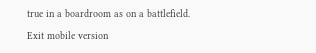true in a boardroom as on a battlefield.

Exit mobile version